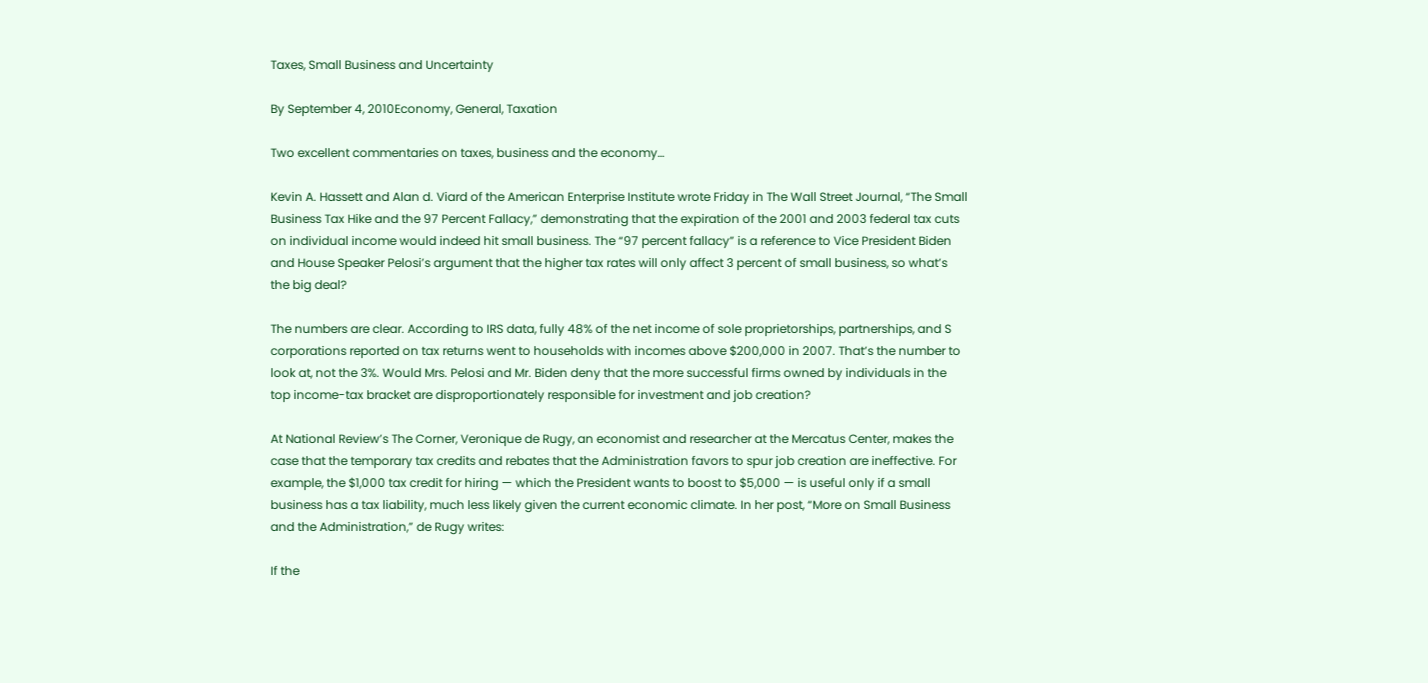Taxes, Small Business and Uncertainty

By September 4, 2010Economy, General, Taxation

Two excellent commentaries on taxes, business and the economy…

Kevin A. Hassett and Alan d. Viard of the American Enterprise Institute wrote Friday in The Wall Street Journal, “The Small Business Tax Hike and the 97 Percent Fallacy,” demonstrating that the expiration of the 2001 and 2003 federal tax cuts on individual income would indeed hit small business. The “97 percent fallacy” is a reference to Vice President Biden and House Speaker Pelosi’s argument that the higher tax rates will only affect 3 percent of small business, so what’s the big deal?

The numbers are clear. According to IRS data, fully 48% of the net income of sole proprietorships, partnerships, and S corporations reported on tax returns went to households with incomes above $200,000 in 2007. That’s the number to look at, not the 3%. Would Mrs. Pelosi and Mr. Biden deny that the more successful firms owned by individuals in the top income-tax bracket are disproportionately responsible for investment and job creation?

At National Review’s The Corner, Veronique de Rugy, an economist and researcher at the Mercatus Center, makes the case that the temporary tax credits and rebates that the Administration favors to spur job creation are ineffective. For example, the $1,000 tax credit for hiring — which the President wants to boost to $5,000 — is useful only if a small business has a tax liability, much less likely given the current economic climate. In her post, “More on Small Business and the Administration,” de Rugy writes:

If the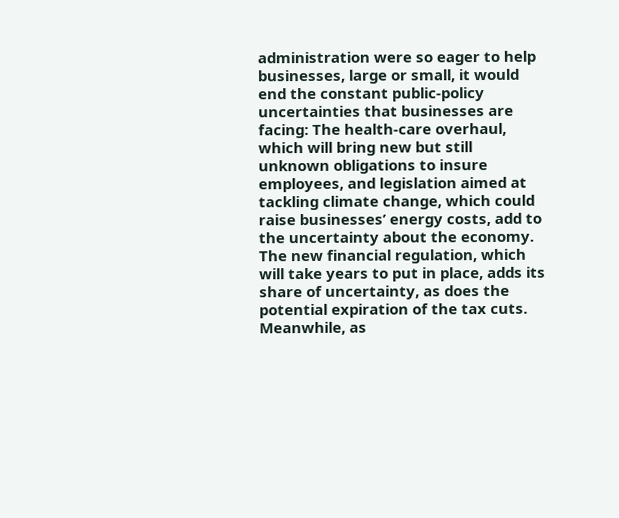administration were so eager to help businesses, large or small, it would end the constant public-policy uncertainties that businesses are facing: The health-care overhaul, which will bring new but still unknown obligations to insure employees, and legislation aimed at tackling climate change, which could raise businesses’ energy costs, add to the uncertainty about the economy. The new financial regulation, which will take years to put in place, adds its share of uncertainty, as does the potential expiration of the tax cuts. Meanwhile, as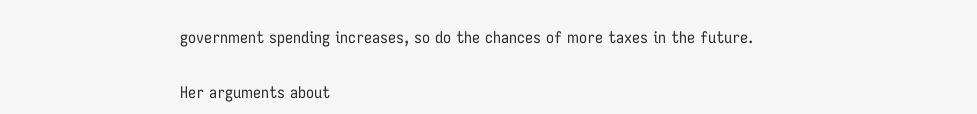government spending increases, so do the chances of more taxes in the future.

Her arguments about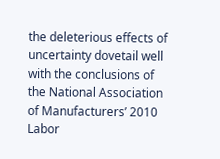the deleterious effects of uncertainty dovetail well with the conclusions of the National Association of Manufacturers’ 2010 Labor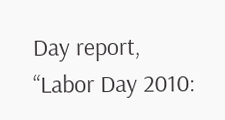Day report, “Labor Day 2010: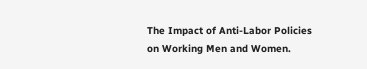The Impact of Anti-Labor Policies on Working Men and Women.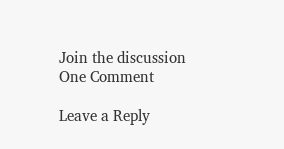Join the discussion One Comment

Leave a Reply